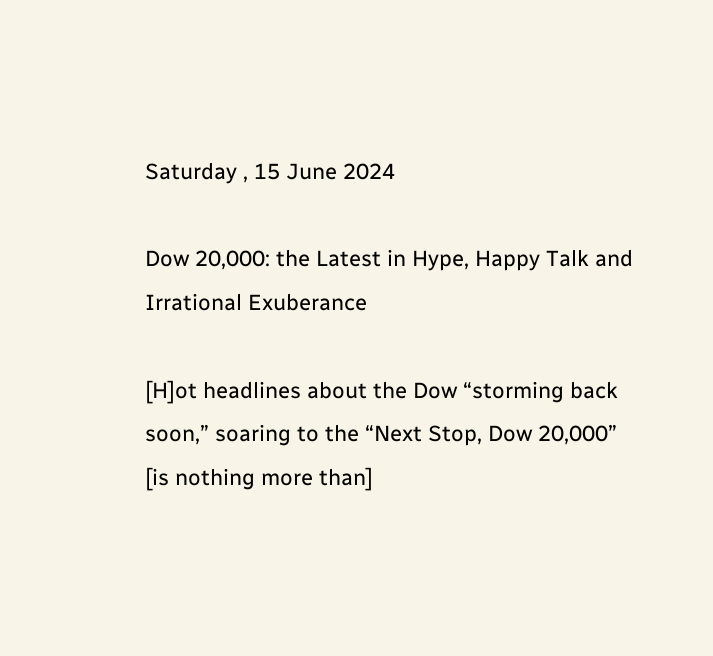Saturday , 15 June 2024

Dow 20,000: the Latest in Hype, Happy Talk and Irrational Exuberance

[H]ot headlines about the Dow “storming back soon,” soaring to the “Next Stop, Dow 20,000” [is nothing more than]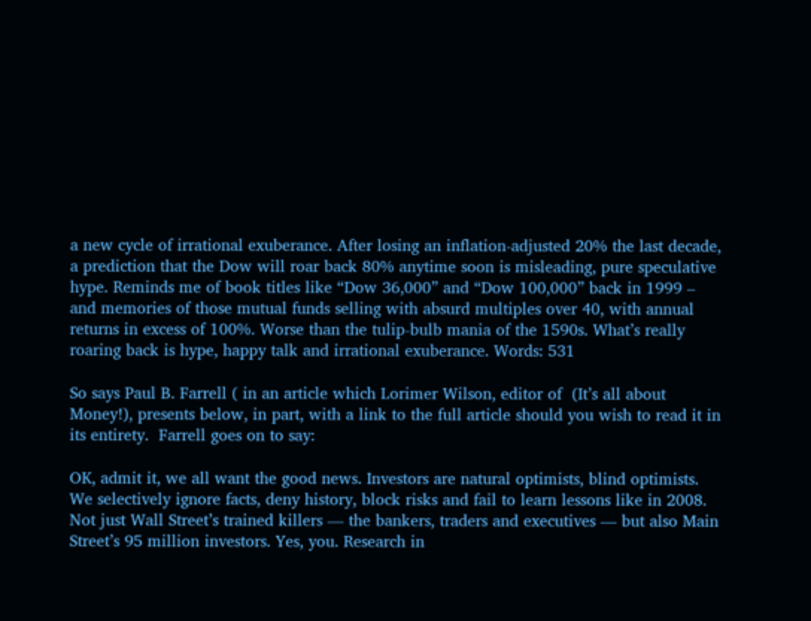a new cycle of irrational exuberance. After losing an inflation-adjusted 20% the last decade, a prediction that the Dow will roar back 80% anytime soon is misleading, pure speculative hype. Reminds me of book titles like “Dow 36,000” and “Dow 100,000” back in 1999 – and memories of those mutual funds selling with absurd multiples over 40, with annual returns in excess of 100%. Worse than the tulip-bulb mania of the 1590s. What’s really roaring back is hype, happy talk and irrational exuberance. Words: 531

So says Paul B. Farrell ( in an article which Lorimer Wilson, editor of  (It’s all about Money!), presents below, in part, with a link to the full article should you wish to read it in its entirety.  Farrell goes on to say:

OK, admit it, we all want the good news. Investors are natural optimists, blind optimists. We selectively ignore facts, deny history, block risks and fail to learn lessons like in 2008. Not just Wall Street’s trained killers — the bankers, traders and executives — but also Main Street’s 95 million investors. Yes, you. Research in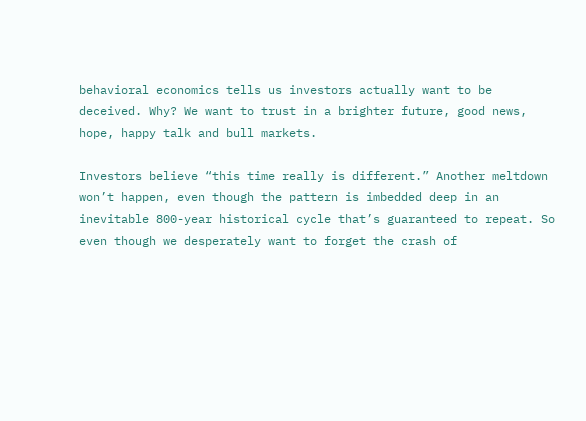behavioral economics tells us investors actually want to be deceived. Why? We want to trust in a brighter future, good news, hope, happy talk and bull markets.

Investors believe “this time really is different.” Another meltdown won’t happen, even though the pattern is imbedded deep in an inevitable 800-year historical cycle that’s guaranteed to repeat. So even though we desperately want to forget the crash of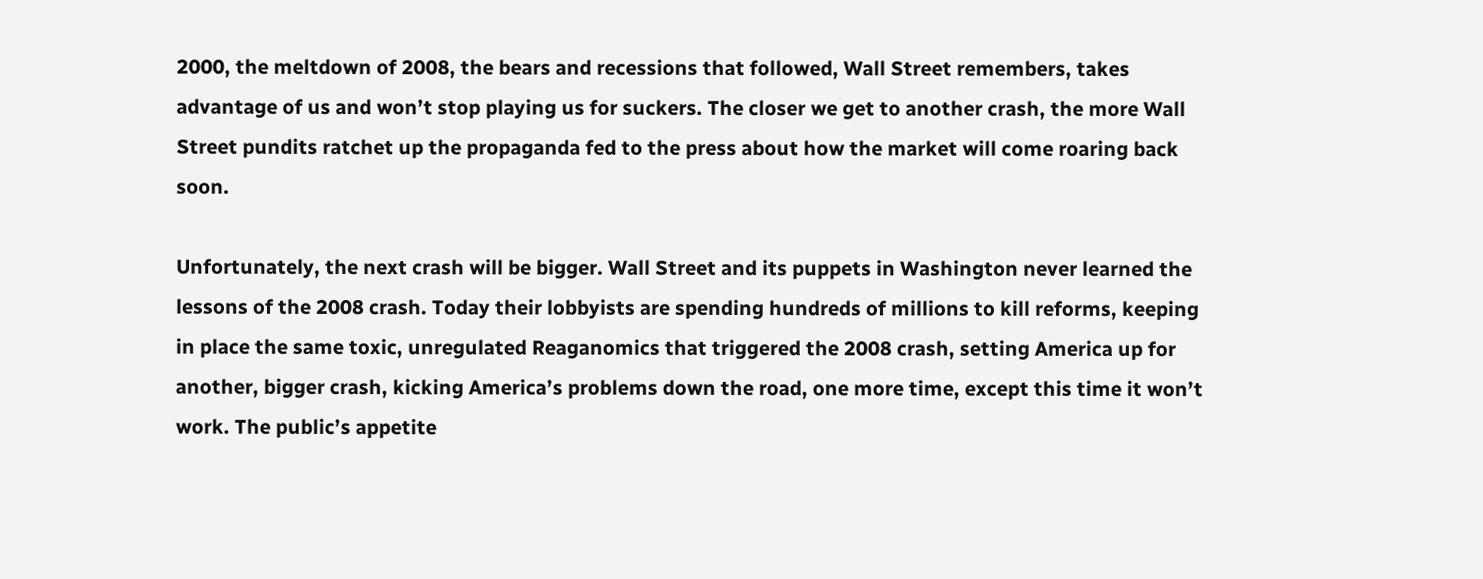2000, the meltdown of 2008, the bears and recessions that followed, Wall Street remembers, takes advantage of us and won’t stop playing us for suckers. The closer we get to another crash, the more Wall Street pundits ratchet up the propaganda fed to the press about how the market will come roaring back soon.

Unfortunately, the next crash will be bigger. Wall Street and its puppets in Washington never learned the lessons of the 2008 crash. Today their lobbyists are spending hundreds of millions to kill reforms, keeping in place the same toxic, unregulated Reaganomics that triggered the 2008 crash, setting America up for another, bigger crash, kicking America’s problems down the road, one more time, except this time it won’t work. The public’s appetite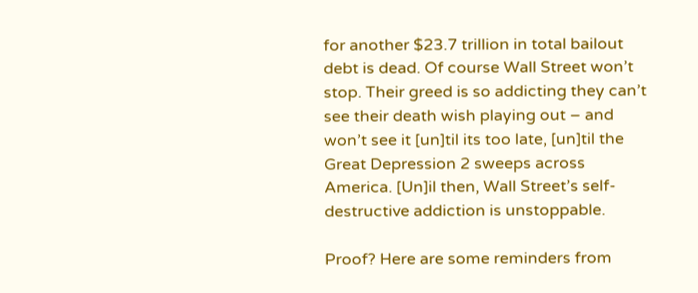for another $23.7 trillion in total bailout debt is dead. Of course Wall Street won’t stop. Their greed is so addicting they can’t see their death wish playing out – and won’t see it [un]til its too late, [un]til the Great Depression 2 sweeps across America. [Un]il then, Wall Street’s self-destructive addiction is unstoppable.

Proof? Here are some reminders from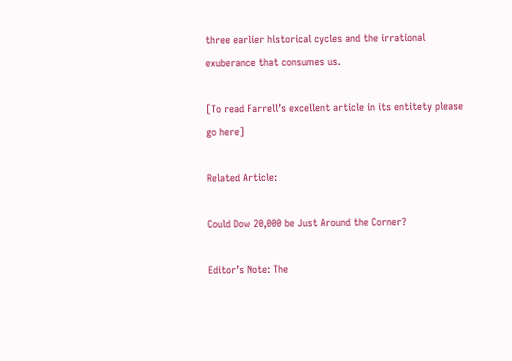three earlier historical cycles and the irrational exuberance that consumes us.

[To read Farrell’s excellent article in its entitety please go here]

Related Article:

Could Dow 20,000 be Just Around the Corner?

Editor’s Note: The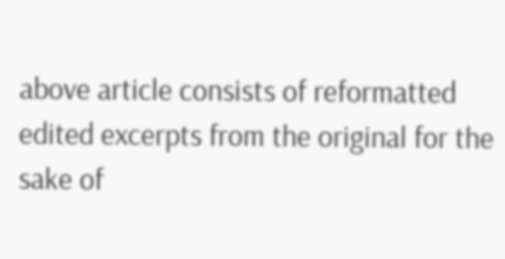above article consists of reformatted edited excerpts from the original for the sake of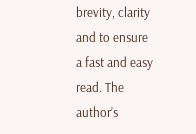brevity, clarity and to ensure a fast and easy read. The author’s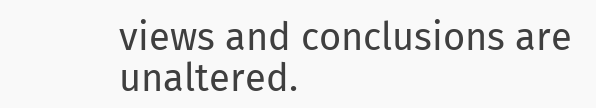views and conclusions are unaltered.